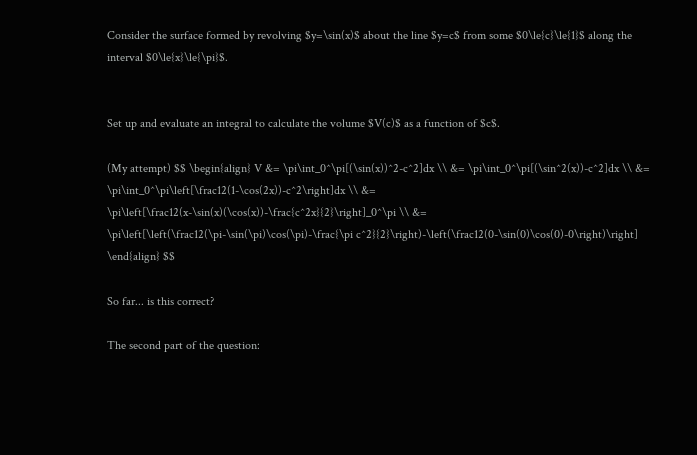Consider the surface formed by revolving $y=\sin(x)$ about the line $y=c$ from some $0\le{c}\le{1}$ along the interval $0\le{x}\le{\pi}$.


Set up and evaluate an integral to calculate the volume $V(c)$ as a function of $c$.

(My attempt) $$ \begin{align} V &= \pi\int_0^\pi[(\sin(x))^2-c^2]dx \\ &= \pi\int_0^\pi[(\sin^2(x))-c^2]dx \\ &= \pi\int_0^\pi\left[\frac12(1-\cos(2x))-c^2\right]dx \\ &= \pi\left[\frac12(x-\sin(x)(\cos(x))-\frac{c^2x}{2}\right]_0^\pi \\ &= \pi\left[\left(\frac12(\pi-\sin(\pi)\cos(\pi)-\frac{\pi c^2}{2}\right)-\left(\frac12(0-\sin(0)\cos(0)-0\right)\right] \end{align} $$

So far... is this correct?

The second part of the question: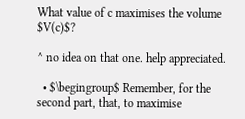What value of c maximises the volume $V(c)$?

^ no idea on that one. help appreciated.

  • $\begingroup$ Remember, for the second part, that, to maximise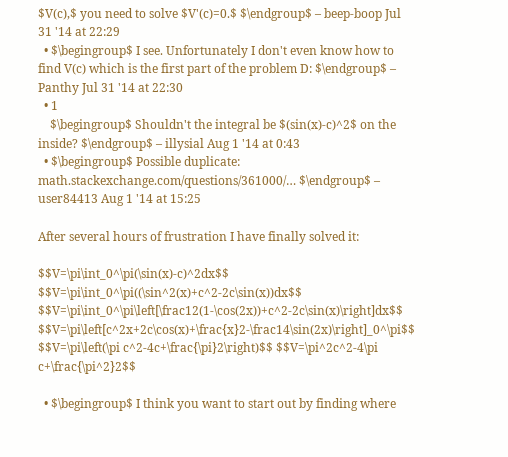$V(c),$ you need to solve $V'(c)=0.$ $\endgroup$ – beep-boop Jul 31 '14 at 22:29
  • $\begingroup$ I see. Unfortunately I don't even know how to find V(c) which is the first part of the problem D: $\endgroup$ – Panthy Jul 31 '14 at 22:30
  • 1
    $\begingroup$ Shouldn't the integral be $(sin(x)-c)^2$ on the inside? $\endgroup$ – illysial Aug 1 '14 at 0:43
  • $\begingroup$ Possible duplicate: math.stackexchange.com/questions/361000/… $\endgroup$ – user84413 Aug 1 '14 at 15:25

After several hours of frustration I have finally solved it:

$$V=\pi\int_0^\pi(\sin(x)-c)^2dx$$ $$V=\pi\int_0^\pi((\sin^2(x)+c^2-2c\sin(x))dx$$ $$V=\pi\int_0^\pi\left[\frac12(1-\cos(2x))+c^2-2c\sin(x)\right]dx$$ $$V=\pi\left[c^2x+2c\cos(x)+\frac{x}2-\frac14\sin(2x)\right]_0^\pi$$ $$V=\pi\left(\pi c^2-4c+\frac{\pi}2\right)$$ $$V=\pi^2c^2-4\pi c+\frac{\pi^2}2$$

  • $\begingroup$ I think you want to start out by finding where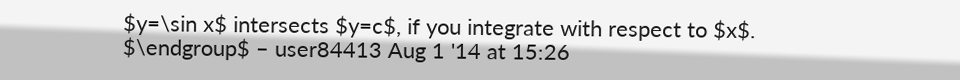$y=\sin x$ intersects $y=c$, if you integrate with respect to $x$. $\endgroup$ – user84413 Aug 1 '14 at 15:26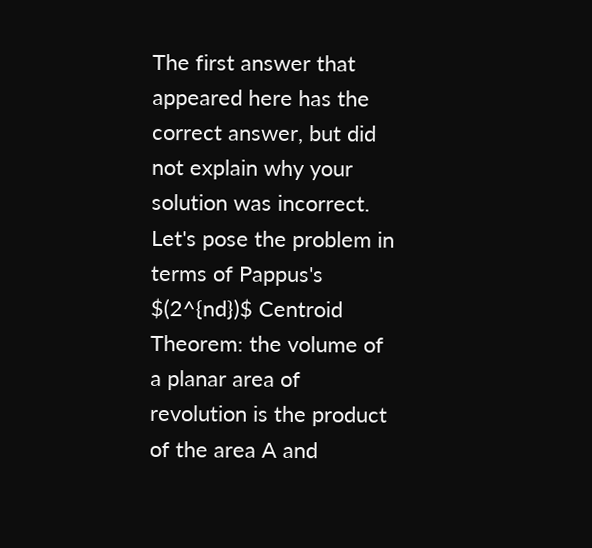The first answer that appeared here has the correct answer, but did not explain why your solution was incorrect. Let's pose the problem in terms of Pappus's $(2^{nd})$ Centroid Theorem: the volume of a planar area of revolution is the product of the area A and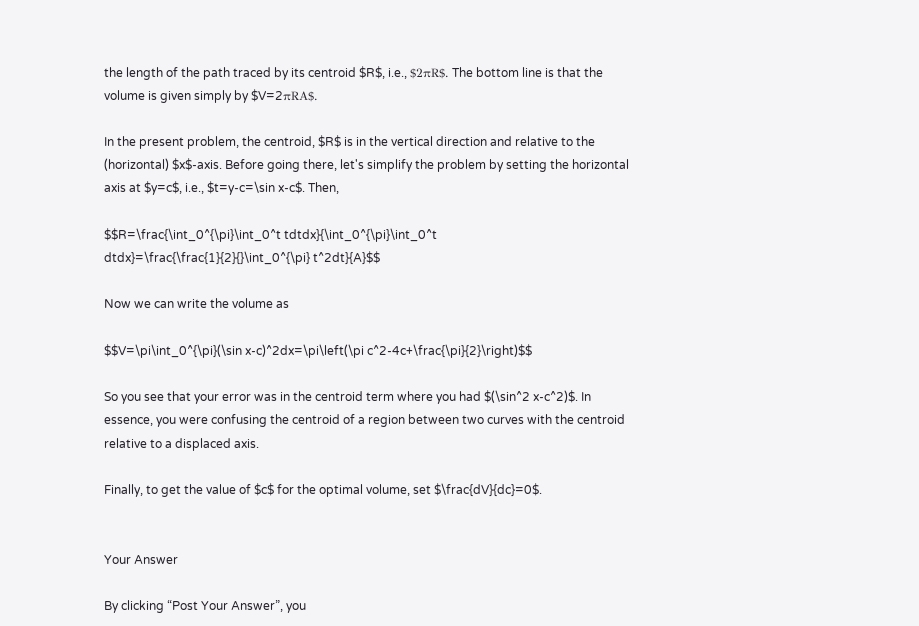the length of the path traced by its centroid $R$, i.e., $2πR$. The bottom line is that the volume is given simply by $V=2πRA$.

In the present problem, the centroid, $R$ is in the vertical direction and relative to the (horizontal) $x$-axis. Before going there, let's simplify the problem by setting the horizontal axis at $y=c$, i.e., $t=y-c=\sin x-c$. Then,

$$R=\frac{\int_0^{\pi}\int_0^t tdtdx}{\int_0^{\pi}\int_0^t dtdx}=\frac{\frac{1}{2}{}\int_0^{\pi} t^2dt}{A}$$

Now we can write the volume as

$$V=\pi\int_0^{\pi}(\sin x-c)^2dx=\pi\left(\pi c^2-4c+\frac{\pi}{2}\right)$$

So you see that your error was in the centroid term where you had $(\sin^2 x-c^2)$. In essence, you were confusing the centroid of a region between two curves with the centroid relative to a displaced axis.

Finally, to get the value of $c$ for the optimal volume, set $\frac{dV}{dc}=0$.


Your Answer

By clicking “Post Your Answer”, you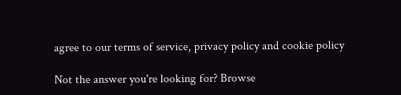agree to our terms of service, privacy policy and cookie policy

Not the answer you're looking for? Browse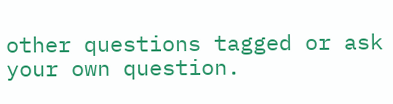other questions tagged or ask your own question.